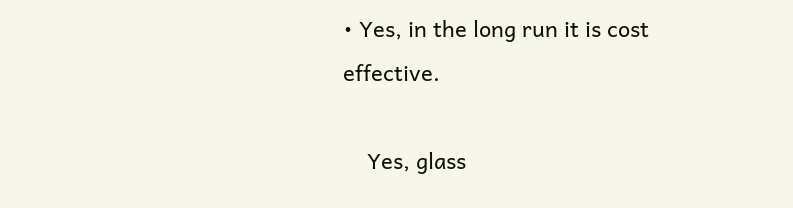• Yes, in the long run it is cost effective.

    Yes, glass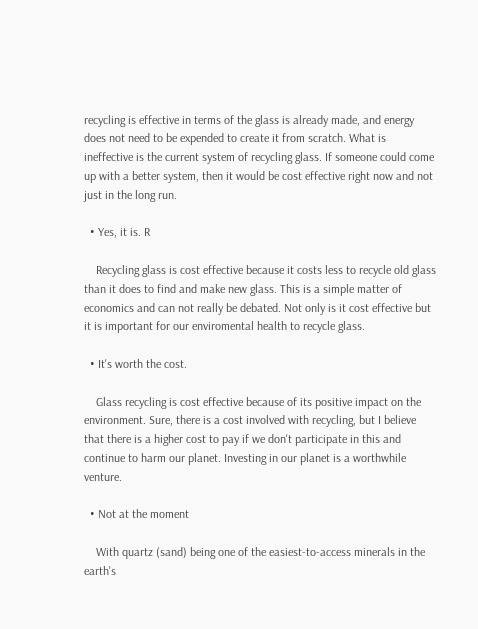recycling is effective in terms of the glass is already made, and energy does not need to be expended to create it from scratch. What is ineffective is the current system of recycling glass. If someone could come up with a better system, then it would be cost effective right now and not just in the long run.

  • Yes, it is. R

    Recycling glass is cost effective because it costs less to recycle old glass than it does to find and make new glass. This is a simple matter of economics and can not really be debated. Not only is it cost effective but it is important for our enviromental health to recycle glass.

  • It's worth the cost.

    Glass recycling is cost effective because of its positive impact on the environment. Sure, there is a cost involved with recycling, but I believe that there is a higher cost to pay if we don't participate in this and continue to harm our planet. Investing in our planet is a worthwhile venture.

  • Not at the moment

    With quartz (sand) being one of the easiest-to-access minerals in the earth's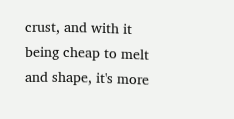crust, and with it being cheap to melt and shape, it's more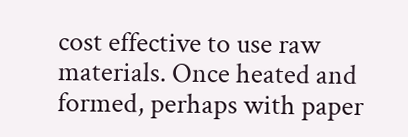cost effective to use raw materials. Once heated and formed, perhaps with paper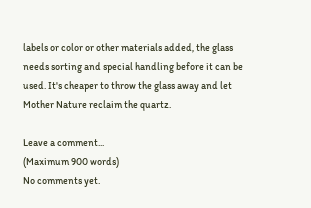labels or color or other materials added, the glass needs sorting and special handling before it can be used. It's cheaper to throw the glass away and let Mother Nature reclaim the quartz.

Leave a comment...
(Maximum 900 words)
No comments yet.